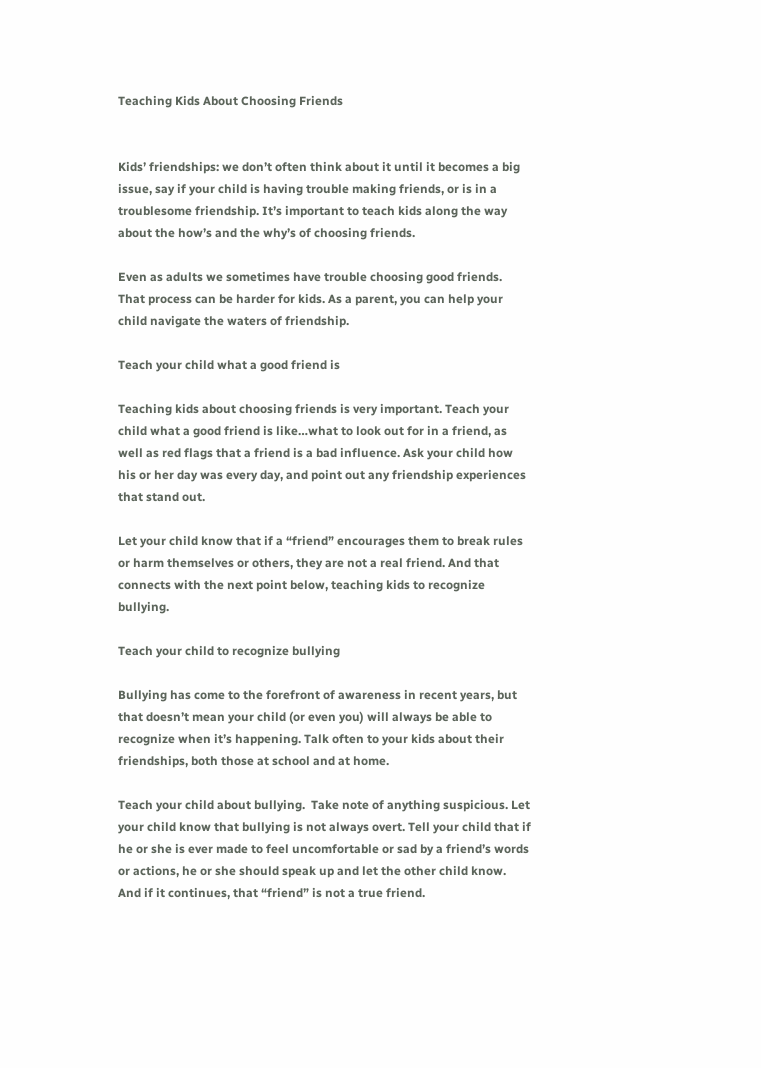Teaching Kids About Choosing Friends


Kids’ friendships: we don’t often think about it until it becomes a big issue, say if your child is having trouble making friends, or is in a troublesome friendship. It’s important to teach kids along the way about the how’s and the why’s of choosing friends.

Even as adults we sometimes have trouble choosing good friends. That process can be harder for kids. As a parent, you can help your child navigate the waters of friendship.

Teach your child what a good friend is

Teaching kids about choosing friends is very important. Teach your child what a good friend is like…what to look out for in a friend, as well as red flags that a friend is a bad influence. Ask your child how his or her day was every day, and point out any friendship experiences that stand out.

Let your child know that if a “friend” encourages them to break rules or harm themselves or others, they are not a real friend. And that connects with the next point below, teaching kids to recognize bullying.

Teach your child to recognize bullying

Bullying has come to the forefront of awareness in recent years, but that doesn’t mean your child (or even you) will always be able to recognize when it’s happening. Talk often to your kids about their friendships, both those at school and at home.

Teach your child about bullying.  Take note of anything suspicious. Let your child know that bullying is not always overt. Tell your child that if he or she is ever made to feel uncomfortable or sad by a friend’s words or actions, he or she should speak up and let the other child know. And if it continues, that “friend” is not a true friend.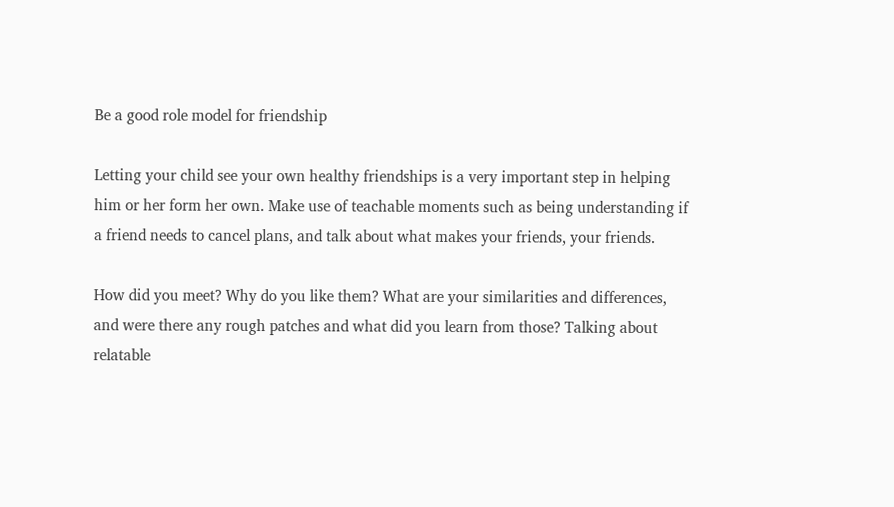Be a good role model for friendship

Letting your child see your own healthy friendships is a very important step in helping him or her form her own. Make use of teachable moments such as being understanding if a friend needs to cancel plans, and talk about what makes your friends, your friends.

How did you meet? Why do you like them? What are your similarities and differences, and were there any rough patches and what did you learn from those? Talking about relatable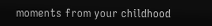moments from your childhood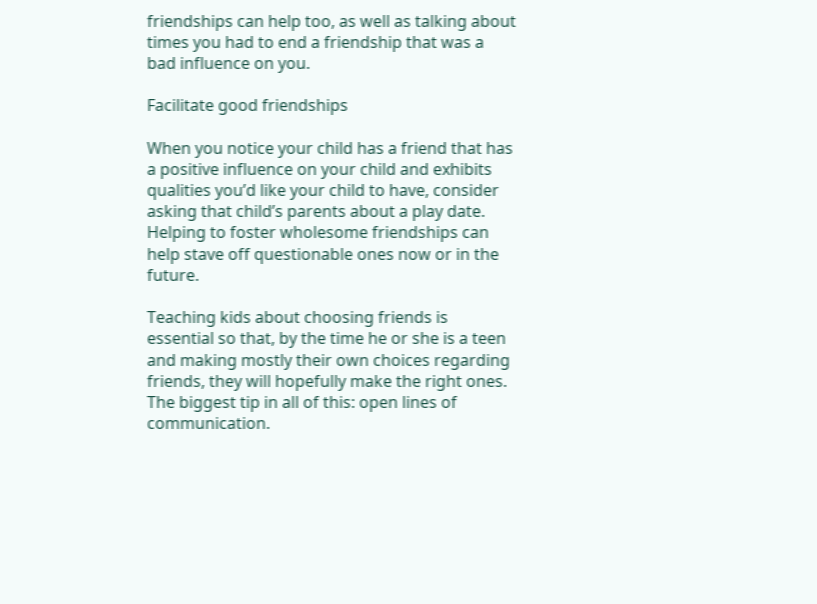friendships can help too, as well as talking about times you had to end a friendship that was a bad influence on you.

Facilitate good friendships

When you notice your child has a friend that has a positive influence on your child and exhibits qualities you’d like your child to have, consider asking that child’s parents about a play date. Helping to foster wholesome friendships can help stave off questionable ones now or in the future.

Teaching kids about choosing friends is essential so that, by the time he or she is a teen and making mostly their own choices regarding friends, they will hopefully make the right ones. The biggest tip in all of this: open lines of communication.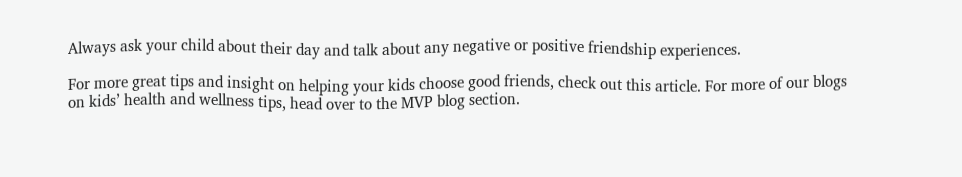Always ask your child about their day and talk about any negative or positive friendship experiences.

For more great tips and insight on helping your kids choose good friends, check out this article. For more of our blogs on kids’ health and wellness tips, head over to the MVP blog section.